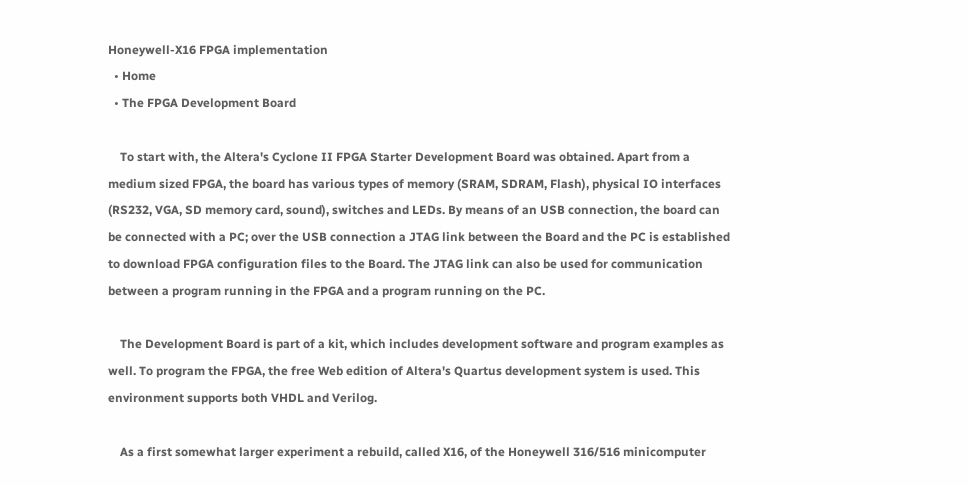Honeywell-X16 FPGA implementation
  • Home
  • The FPGA Development Board

    To start with, the Altera's Cyclone II FPGA Starter Development Board was obtained. Apart from a medium sized FPGA, the board has various types of memory (SRAM, SDRAM, Flash), physical IO interfaces (RS232, VGA, SD memory card, sound), switches and LEDs. By means of an USB connection, the board can be connected with a PC; over the USB connection a JTAG link between the Board and the PC is established to download FPGA configuration files to the Board. The JTAG link can also be used for communication between a program running in the FPGA and a program running on the PC.

    The Development Board is part of a kit, which includes development software and program examples as well. To program the FPGA, the free Web edition of Altera's Quartus development system is used. This environment supports both VHDL and Verilog.

    As a first somewhat larger experiment a rebuild, called X16, of the Honeywell 316/516 minicomputer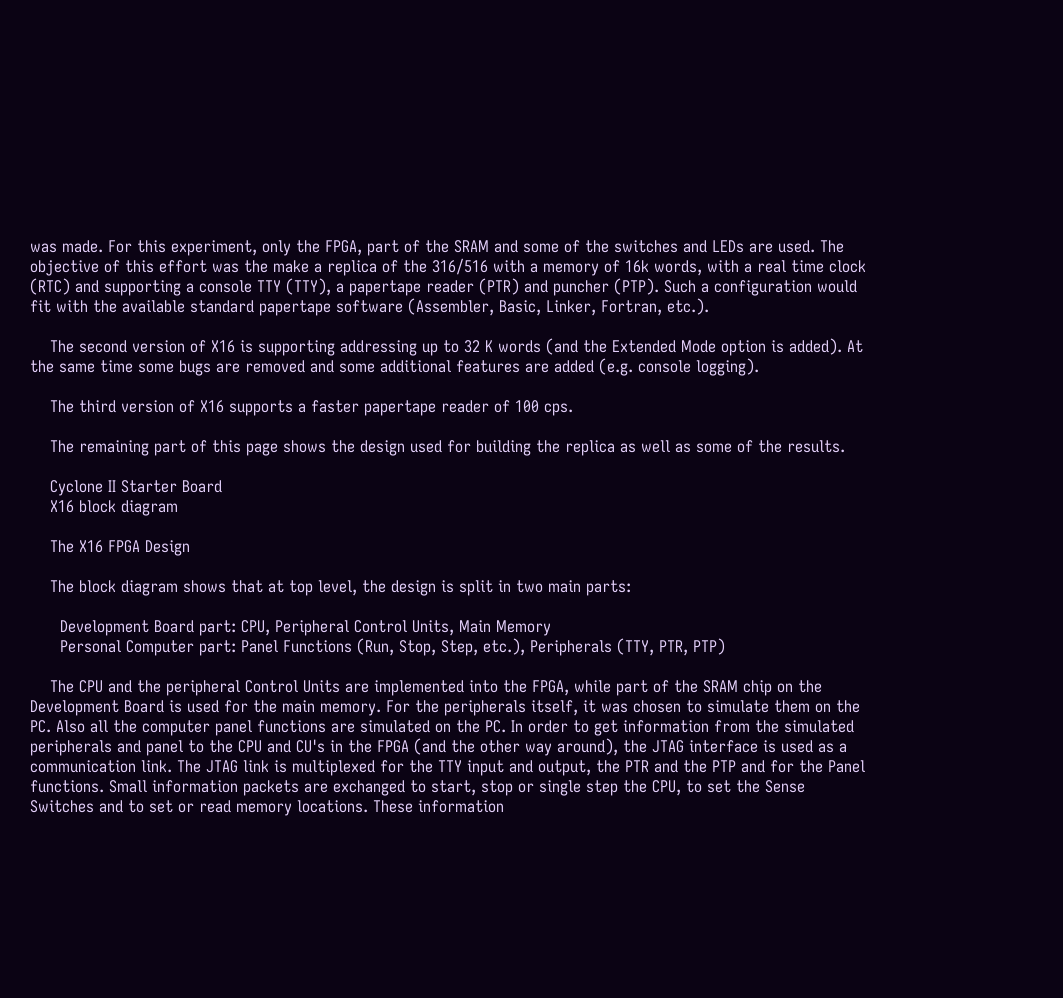was made. For this experiment, only the FPGA, part of the SRAM and some of the switches and LEDs are used. The objective of this effort was the make a replica of the 316/516 with a memory of 16k words, with a real time clock (RTC) and supporting a console TTY (TTY), a papertape reader (PTR) and puncher (PTP). Such a configuration would fit with the available standard papertape software (Assembler, Basic, Linker, Fortran, etc.).

    The second version of X16 is supporting addressing up to 32 K words (and the Extended Mode option is added). At the same time some bugs are removed and some additional features are added (e.g. console logging).

    The third version of X16 supports a faster papertape reader of 100 cps.

    The remaining part of this page shows the design used for building the replica as well as some of the results.

    Cyclone II Starter Board
    X16 block diagram

    The X16 FPGA Design

    The block diagram shows that at top level, the design is split in two main parts:

      Development Board part: CPU, Peripheral Control Units, Main Memory
      Personal Computer part: Panel Functions (Run, Stop, Step, etc.), Peripherals (TTY, PTR, PTP)

    The CPU and the peripheral Control Units are implemented into the FPGA, while part of the SRAM chip on the Development Board is used for the main memory. For the peripherals itself, it was chosen to simulate them on the PC. Also all the computer panel functions are simulated on the PC. In order to get information from the simulated peripherals and panel to the CPU and CU's in the FPGA (and the other way around), the JTAG interface is used as a communication link. The JTAG link is multiplexed for the TTY input and output, the PTR and the PTP and for the Panel functions. Small information packets are exchanged to start, stop or single step the CPU, to set the Sense Switches and to set or read memory locations. These information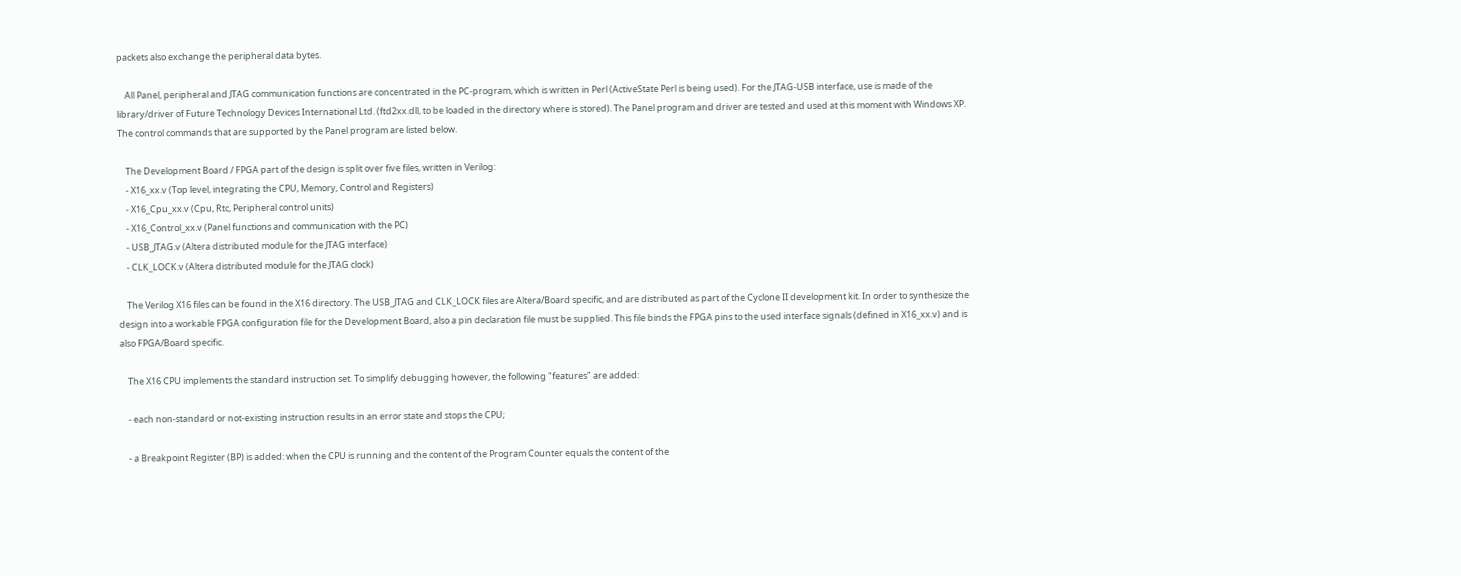packets also exchange the peripheral data bytes.

    All Panel, peripheral and JTAG communication functions are concentrated in the PC-program, which is written in Perl (ActiveState Perl is being used). For the JTAG-USB interface, use is made of the library/driver of Future Technology Devices International Ltd. (ftd2xx.dll, to be loaded in the directory where is stored). The Panel program and driver are tested and used at this moment with Windows XP. The control commands that are supported by the Panel program are listed below.

    The Development Board / FPGA part of the design is split over five files, written in Verilog:
    - X16_xx.v (Top level, integrating the CPU, Memory, Control and Registers)
    - X16_Cpu_xx.v (Cpu, Rtc, Peripheral control units)
    - X16_Control_xx.v (Panel functions and communication with the PC)
    - USB_JTAG.v (Altera distributed module for the JTAG interface)
    - CLK_LOCK.v (Altera distributed module for the JTAG clock)

    The Verilog X16 files can be found in the X16 directory. The USB_JTAG and CLK_LOCK files are Altera/Board specific, and are distributed as part of the Cyclone II development kit. In order to synthesize the design into a workable FPGA configuration file for the Development Board, also a pin declaration file must be supplied. This file binds the FPGA pins to the used interface signals (defined in X16_xx.v) and is also FPGA/Board specific.

    The X16 CPU implements the standard instruction set. To simplify debugging however, the following "features" are added:

    - each non-standard or not-existing instruction results in an error state and stops the CPU;

    - a Breakpoint Register (BP) is added: when the CPU is running and the content of the Program Counter equals the content of the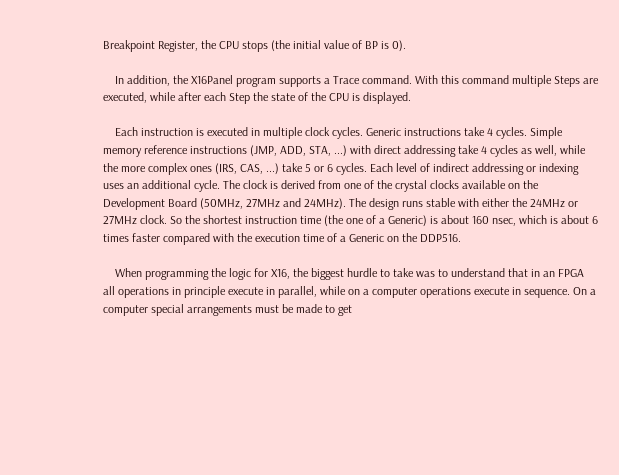Breakpoint Register, the CPU stops (the initial value of BP is 0).

    In addition, the X16Panel program supports a Trace command. With this command multiple Steps are executed, while after each Step the state of the CPU is displayed.

    Each instruction is executed in multiple clock cycles. Generic instructions take 4 cycles. Simple memory reference instructions (JMP, ADD, STA, ...) with direct addressing take 4 cycles as well, while the more complex ones (IRS, CAS, ...) take 5 or 6 cycles. Each level of indirect addressing or indexing uses an additional cycle. The clock is derived from one of the crystal clocks available on the Development Board (50MHz, 27MHz and 24MHz). The design runs stable with either the 24MHz or 27MHz clock. So the shortest instruction time (the one of a Generic) is about 160 nsec, which is about 6 times faster compared with the execution time of a Generic on the DDP516.

    When programming the logic for X16, the biggest hurdle to take was to understand that in an FPGA all operations in principle execute in parallel, while on a computer operations execute in sequence. On a computer special arrangements must be made to get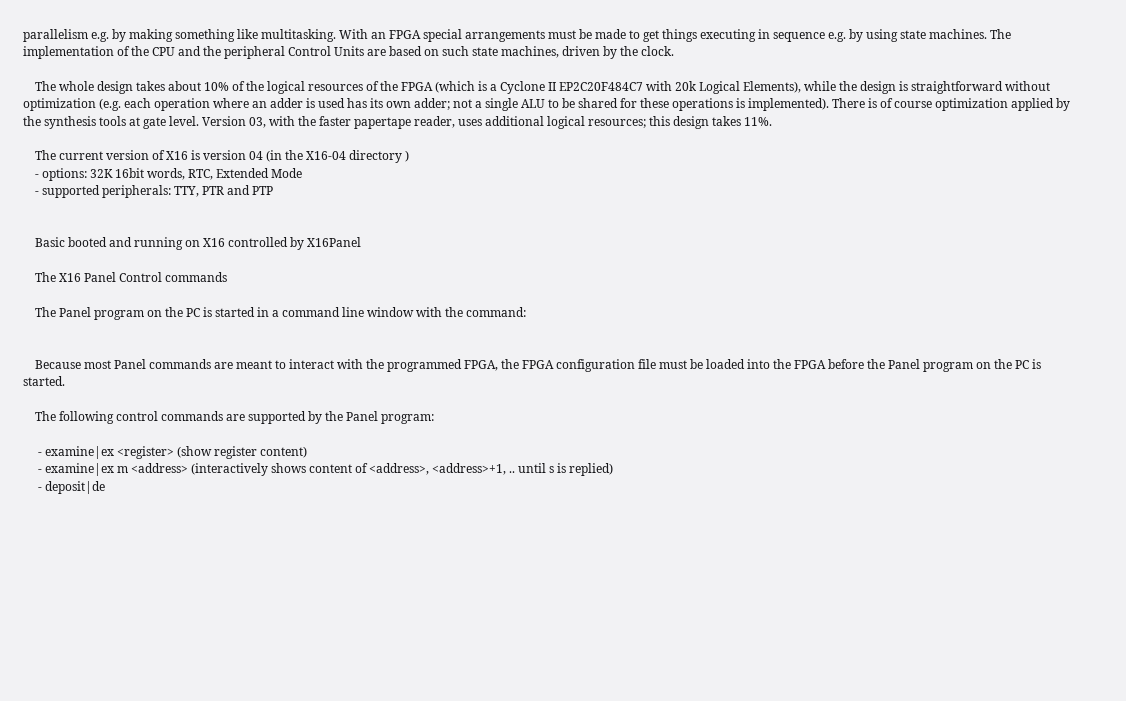parallelism e.g. by making something like multitasking. With an FPGA special arrangements must be made to get things executing in sequence e.g. by using state machines. The implementation of the CPU and the peripheral Control Units are based on such state machines, driven by the clock.

    The whole design takes about 10% of the logical resources of the FPGA (which is a Cyclone II EP2C20F484C7 with 20k Logical Elements), while the design is straightforward without optimization (e.g. each operation where an adder is used has its own adder; not a single ALU to be shared for these operations is implemented). There is of course optimization applied by the synthesis tools at gate level. Version 03, with the faster papertape reader, uses additional logical resources; this design takes 11%.

    The current version of X16 is version 04 (in the X16-04 directory )
    - options: 32K 16bit words, RTC, Extended Mode
    - supported peripherals: TTY, PTR and PTP


    Basic booted and running on X16 controlled by X16Panel

    The X16 Panel Control commands

    The Panel program on the PC is started in a command line window with the command:


    Because most Panel commands are meant to interact with the programmed FPGA, the FPGA configuration file must be loaded into the FPGA before the Panel program on the PC is started.

    The following control commands are supported by the Panel program:

     - examine|ex <register> (show register content)
     - examine|ex m <address> (interactively shows content of <address>, <address>+1, .. until s is replied)
     - deposit|de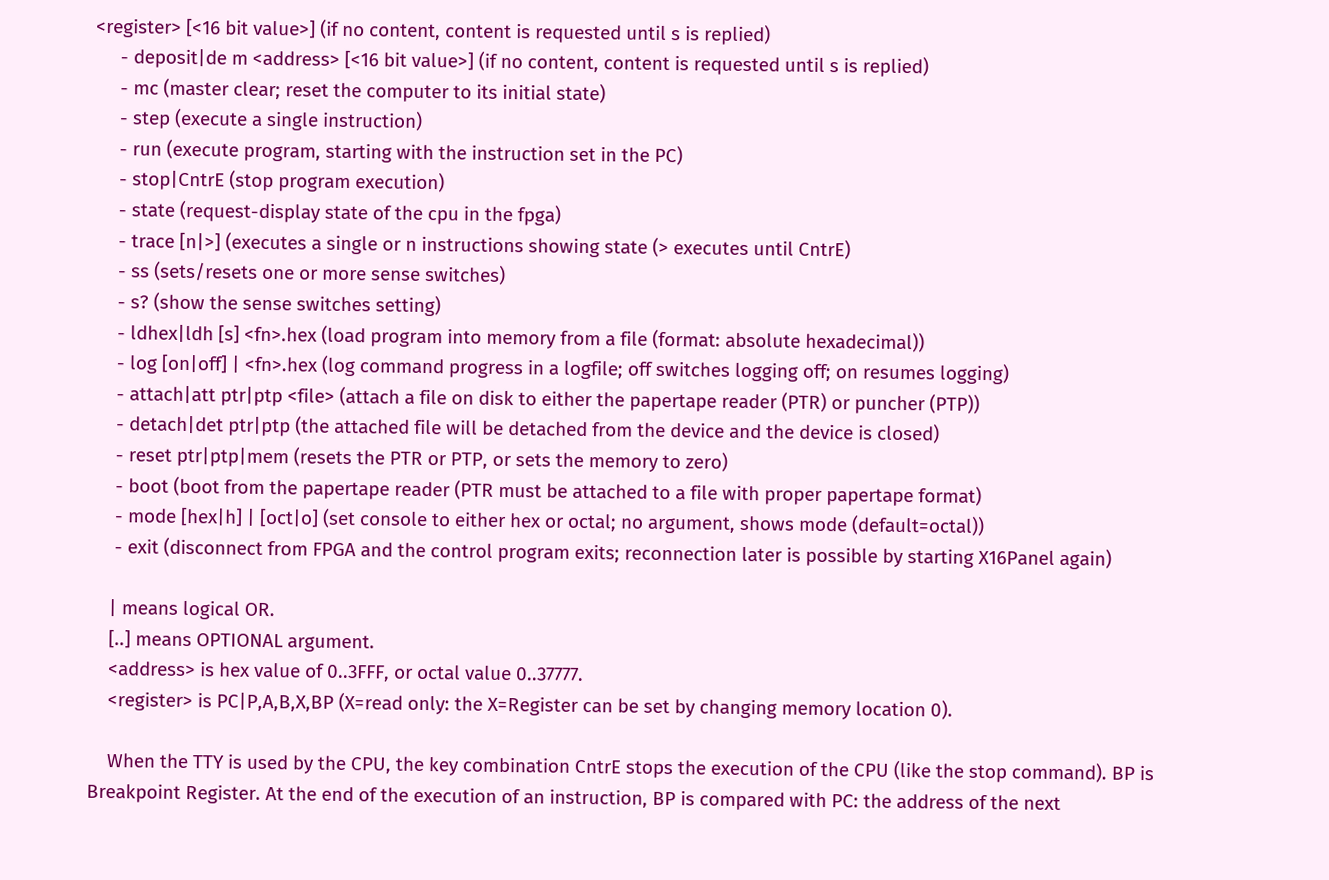<register> [<16 bit value>] (if no content, content is requested until s is replied)
     - deposit|de m <address> [<16 bit value>] (if no content, content is requested until s is replied)
     - mc (master clear; reset the computer to its initial state)
     - step (execute a single instruction)
     - run (execute program, starting with the instruction set in the PC)
     - stop|CntrE (stop program execution)
     - state (request-display state of the cpu in the fpga)
     - trace [n|>] (executes a single or n instructions showing state (> executes until CntrE)
     - ss (sets/resets one or more sense switches)
     - s? (show the sense switches setting)
     - ldhex|ldh [s] <fn>.hex (load program into memory from a file (format: absolute hexadecimal))
     - log [on|off] | <fn>.hex (log command progress in a logfile; off switches logging off; on resumes logging)
     - attach|att ptr|ptp <file> (attach a file on disk to either the papertape reader (PTR) or puncher (PTP))
     - detach|det ptr|ptp (the attached file will be detached from the device and the device is closed)
     - reset ptr|ptp|mem (resets the PTR or PTP, or sets the memory to zero)
     - boot (boot from the papertape reader (PTR must be attached to a file with proper papertape format)
     - mode [hex|h] | [oct|o] (set console to either hex or octal; no argument, shows mode (default=octal))
     - exit (disconnect from FPGA and the control program exits; reconnection later is possible by starting X16Panel again)

    | means logical OR.
    [..] means OPTIONAL argument.
    <address> is hex value of 0..3FFF, or octal value 0..37777.
    <register> is PC|P,A,B,X,BP (X=read only: the X=Register can be set by changing memory location 0).

    When the TTY is used by the CPU, the key combination CntrE stops the execution of the CPU (like the stop command). BP is Breakpoint Register. At the end of the execution of an instruction, BP is compared with PC: the address of the next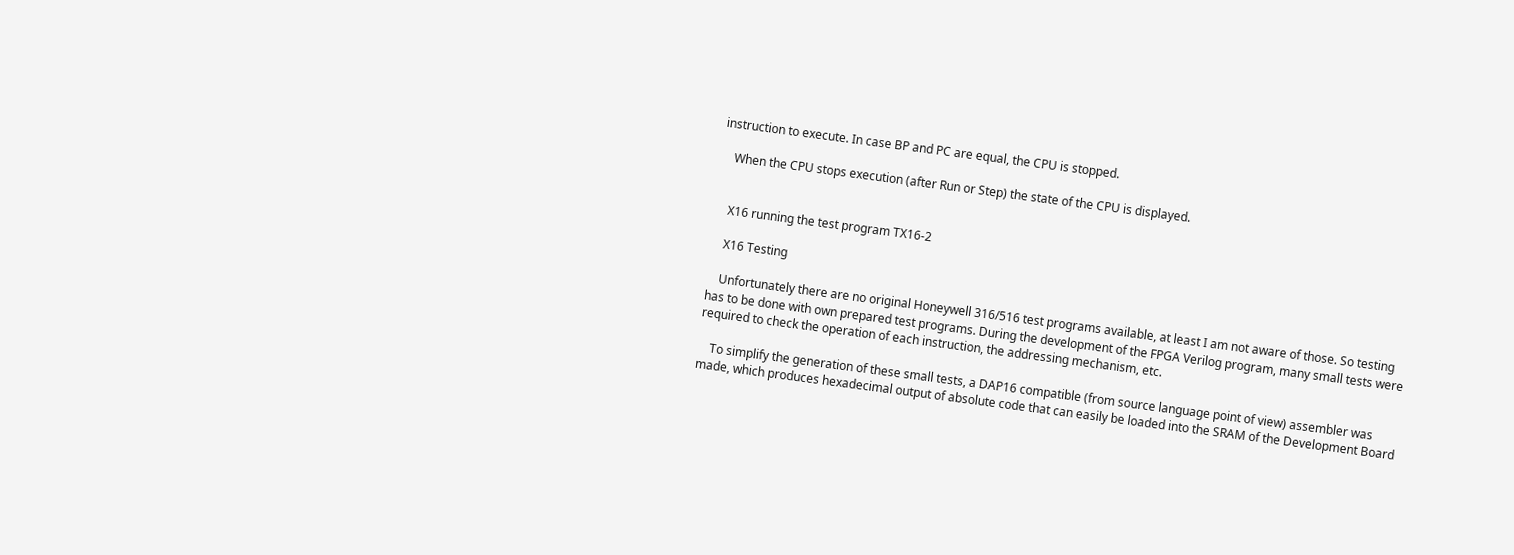instruction to execute. In case BP and PC are equal, the CPU is stopped.

    When the CPU stops execution (after Run or Step) the state of the CPU is displayed.


    X16 running the test program TX16-2

    X16 Testing

    Unfortunately there are no original Honeywell 316/516 test programs available, at least I am not aware of those. So testing has to be done with own prepared test programs. During the development of the FPGA Verilog program, many small tests were required to check the operation of each instruction, the addressing mechanism, etc.

    To simplify the generation of these small tests, a DAP16 compatible (from source language point of view) assembler was made, which produces hexadecimal output of absolute code that can easily be loaded into the SRAM of the Development Board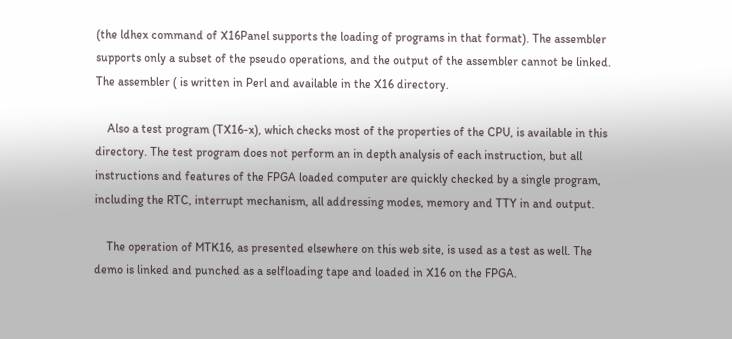(the ldhex command of X16Panel supports the loading of programs in that format). The assembler supports only a subset of the pseudo operations, and the output of the assembler cannot be linked. The assembler ( is written in Perl and available in the X16 directory.

    Also a test program (TX16-x), which checks most of the properties of the CPU, is available in this directory. The test program does not perform an in depth analysis of each instruction, but all instructions and features of the FPGA loaded computer are quickly checked by a single program, including the RTC, interrupt mechanism, all addressing modes, memory and TTY in and output.

    The operation of MTK16, as presented elsewhere on this web site, is used as a test as well. The demo is linked and punched as a selfloading tape and loaded in X16 on the FPGA.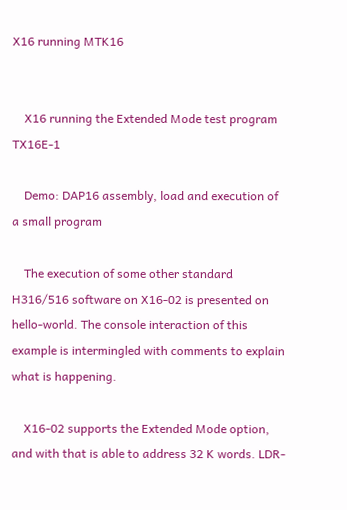X16 running MTK16


    X16 running the Extended Mode test program TX16E-1

    Demo: DAP16 assembly, load and execution of a small program

    The execution of some other standard H316/516 software on X16-02 is presented on hello-world. The console interaction of this example is intermingled with comments to explain what is happening.

    X16-02 supports the Extended Mode option, and with that is able to address 32 K words. LDR-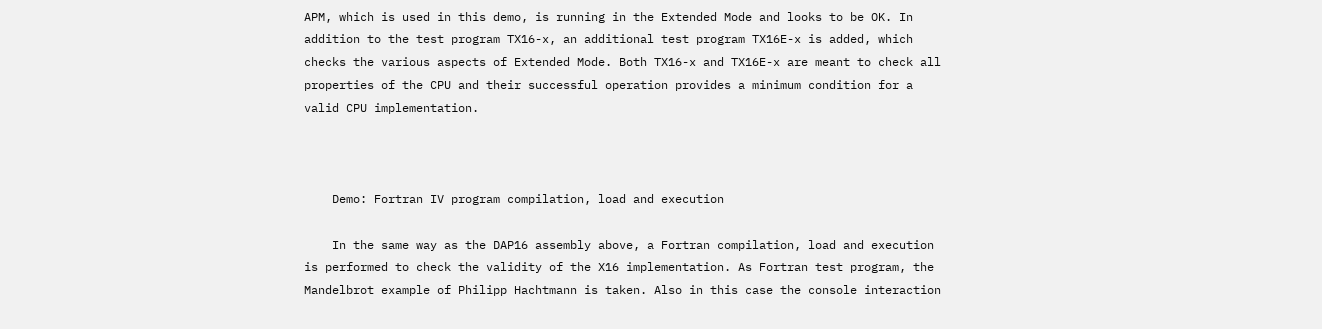APM, which is used in this demo, is running in the Extended Mode and looks to be OK. In addition to the test program TX16-x, an additional test program TX16E-x is added, which checks the various aspects of Extended Mode. Both TX16-x and TX16E-x are meant to check all properties of the CPU and their successful operation provides a minimum condition for a valid CPU implementation.



    Demo: Fortran IV program compilation, load and execution

    In the same way as the DAP16 assembly above, a Fortran compilation, load and execution is performed to check the validity of the X16 implementation. As Fortran test program, the Mandelbrot example of Philipp Hachtmann is taken. Also in this case the console interaction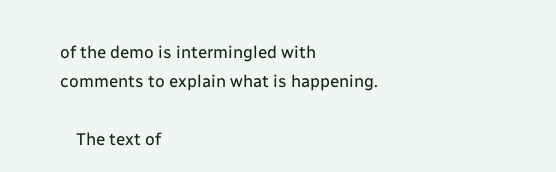of the demo is intermingled with comments to explain what is happening.

    The text of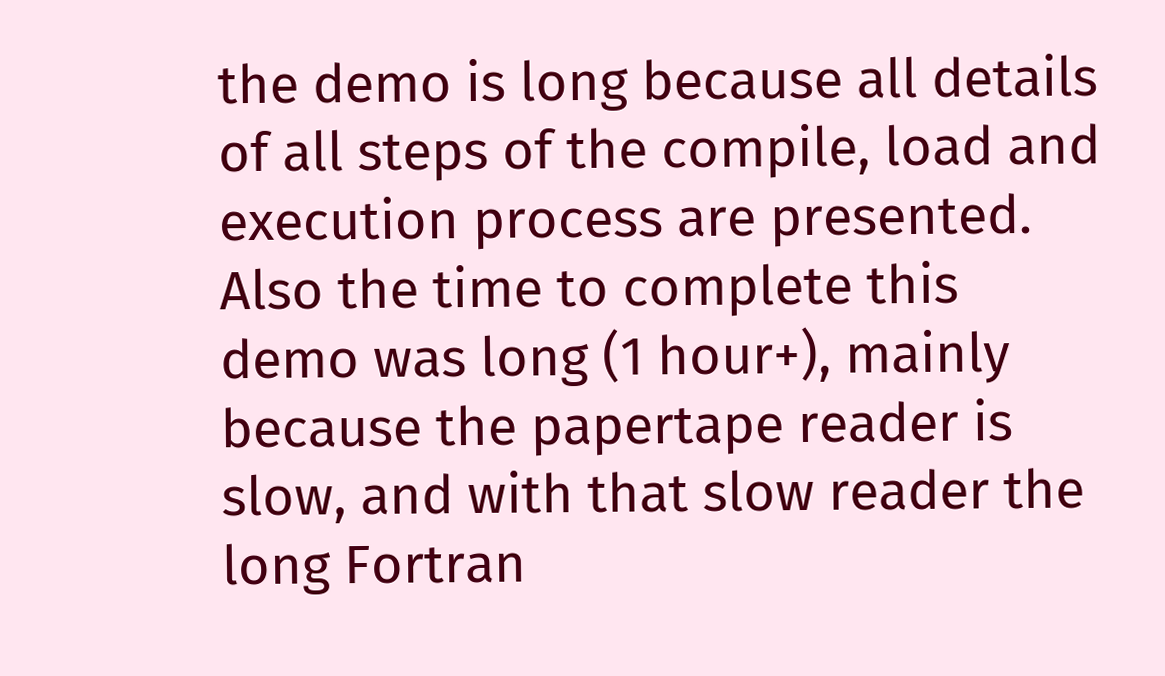the demo is long because all details of all steps of the compile, load and execution process are presented. Also the time to complete this demo was long (1 hour+), mainly because the papertape reader is slow, and with that slow reader the long Fortran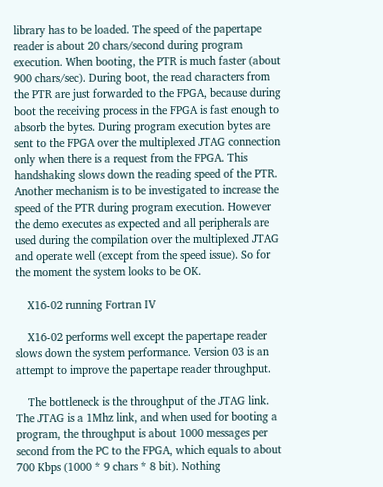library has to be loaded. The speed of the papertape reader is about 20 chars/second during program execution. When booting, the PTR is much faster (about 900 chars/sec). During boot, the read characters from the PTR are just forwarded to the FPGA, because during boot the receiving process in the FPGA is fast enough to absorb the bytes. During program execution bytes are sent to the FPGA over the multiplexed JTAG connection only when there is a request from the FPGA. This handshaking slows down the reading speed of the PTR. Another mechanism is to be investigated to increase the speed of the PTR during program execution. However the demo executes as expected and all peripherals are used during the compilation over the multiplexed JTAG and operate well (except from the speed issue). So for the moment the system looks to be OK.

    X16-02 running Fortran IV

    X16-02 performs well except the papertape reader slows down the system performance. Version 03 is an attempt to improve the papertape reader throughput.

    The bottleneck is the throughput of the JTAG link. The JTAG is a 1Mhz link, and when used for booting a program, the throughput is about 1000 messages per second from the PC to the FPGA, which equals to about 700 Kbps (1000 * 9 chars * 8 bit). Nothing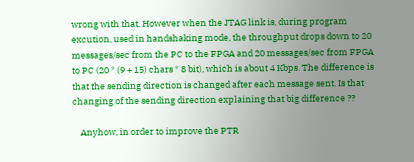wrong with that. However when the JTAG link is, during program excution, used in handshaking mode, the throughput drops down to 20 messages/sec from the PC to the FPGA and 20 messages/sec from FPGA to PC (20 * (9 + 15) chars * 8 bit), which is about 4 Kbps. The difference is that the sending direction is changed after each message sent. Is that changing of the sending direction explaining that big difference ??

    Anyhow, in order to improve the PTR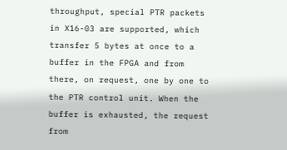throughput, special PTR packets in X16-03 are supported, which transfer 5 bytes at once to a buffer in the FPGA and from there, on request, one by one to the PTR control unit. When the buffer is exhausted, the request from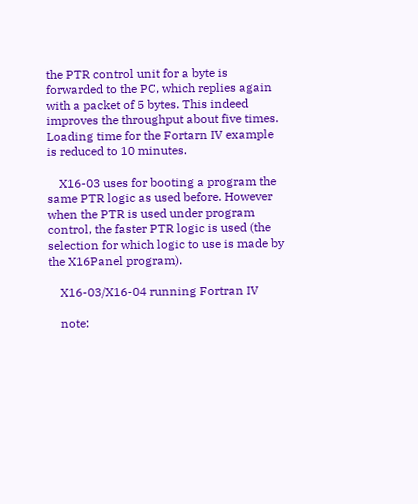the PTR control unit for a byte is forwarded to the PC, which replies again with a packet of 5 bytes. This indeed improves the throughput about five times. Loading time for the Fortarn IV example is reduced to 10 minutes.

    X16-03 uses for booting a program the same PTR logic as used before. However when the PTR is used under program control, the faster PTR logic is used (the selection for which logic to use is made by the X16Panel program).

    X16-03/X16-04 running Fortran IV

    note: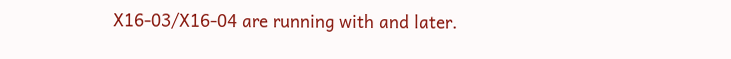X16-03/X16-04 are running with and later.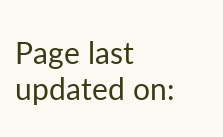Page last updated on: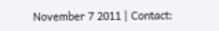November 7 2011 | Contact: